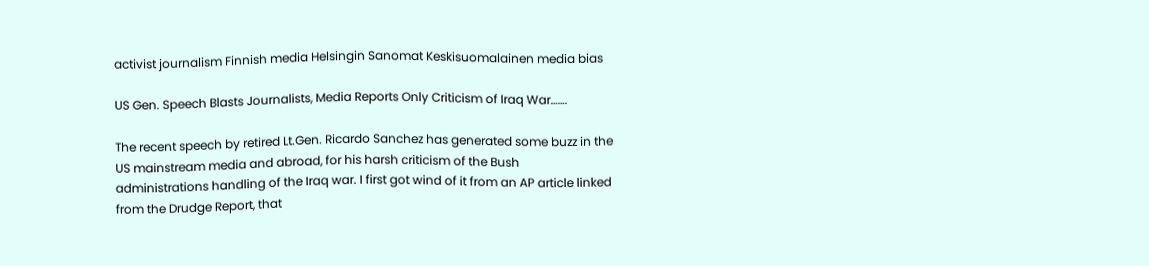activist journalism Finnish media Helsingin Sanomat Keskisuomalainen media bias

US Gen. Speech Blasts Journalists, Media Reports Only Criticism of Iraq War…….

The recent speech by retired Lt.Gen. Ricardo Sanchez has generated some buzz in the US mainstream media and abroad, for his harsh criticism of the Bush administrations handling of the Iraq war. I first got wind of it from an AP article linked from the Drudge Report, that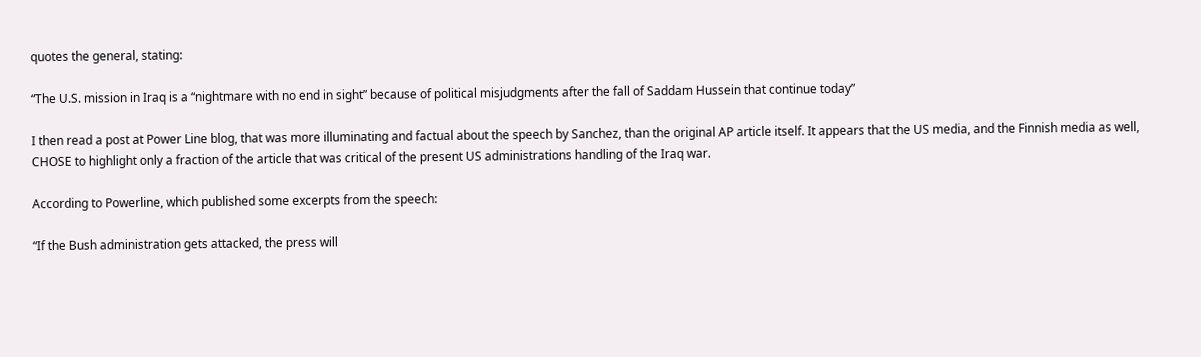quotes the general, stating:

“The U.S. mission in Iraq is a “nightmare with no end in sight” because of political misjudgments after the fall of Saddam Hussein that continue today”

I then read a post at Power Line blog, that was more illuminating and factual about the speech by Sanchez, than the original AP article itself. It appears that the US media, and the Finnish media as well, CHOSE to highlight only a fraction of the article that was critical of the present US administrations handling of the Iraq war.

According to Powerline, which published some excerpts from the speech:

“If the Bush administration gets attacked, the press will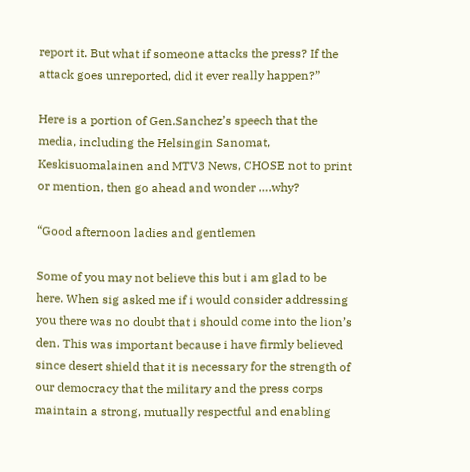report it. But what if someone attacks the press? If the attack goes unreported, did it ever really happen?”

Here is a portion of Gen.Sanchez’s speech that the media, including the Helsingin Sanomat, Keskisuomalainen and MTV3 News, CHOSE not to print or mention, then go ahead and wonder ….why?

“Good afternoon ladies and gentlemen

Some of you may not believe this but i am glad to be here. When sig asked me if i would consider addressing you there was no doubt that i should come into the lion’s den. This was important because i have firmly believed since desert shield that it is necessary for the strength of our democracy that the military and the press corps maintain a strong, mutually respectful and enabling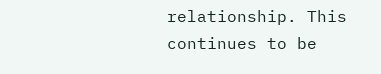relationship. This continues to be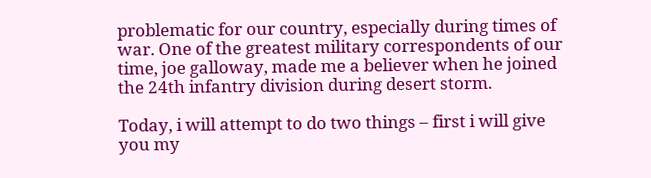problematic for our country, especially during times of war. One of the greatest military correspondents of our time, joe galloway, made me a believer when he joined the 24th infantry division during desert storm.

Today, i will attempt to do two things – first i will give you my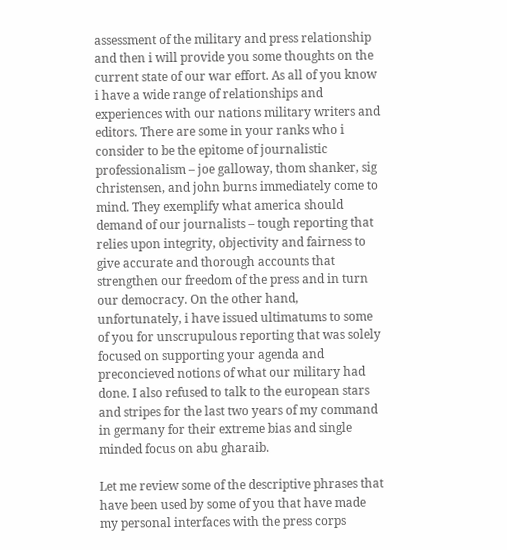assessment of the military and press relationship and then i will provide you some thoughts on the current state of our war effort. As all of you know i have a wide range of relationships and experiences with our nations military writers and editors. There are some in your ranks who i consider to be the epitome of journalistic professionalism – joe galloway, thom shanker, sig christensen, and john burns immediately come to mind. They exemplify what america should demand of our journalists – tough reporting that relies upon integrity, objectivity and fairness to give accurate and thorough accounts that strengthen our freedom of the press and in turn our democracy. On the other hand, unfortunately, i have issued ultimatums to some of you for unscrupulous reporting that was solely focused on supporting your agenda and preconcieved notions of what our military had done. I also refused to talk to the european stars and stripes for the last two years of my command in germany for their extreme bias and single minded focus on abu gharaib.

Let me review some of the descriptive phrases that have been used by some of you that have made my personal interfaces with the press corps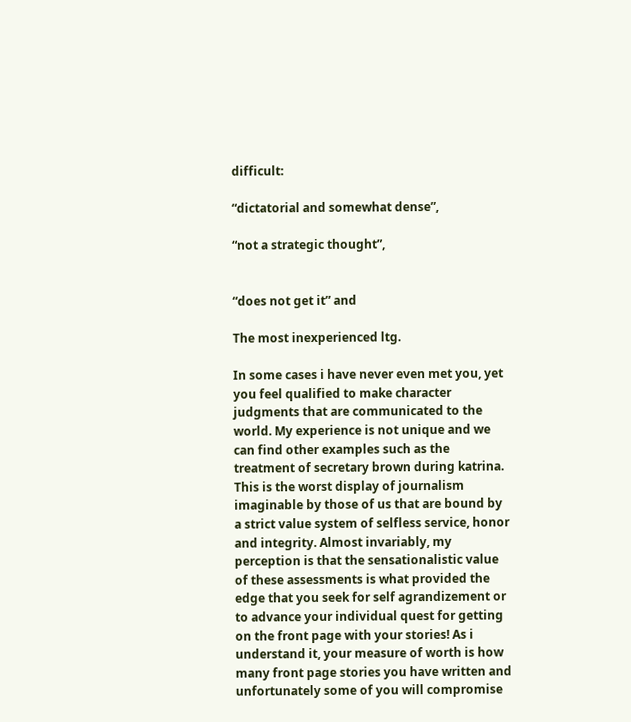difficult:

“dictatorial and somewhat dense”,

“not a strategic thought”,


“does not get it” and

The most inexperienced ltg.

In some cases i have never even met you, yet you feel qualified to make character judgments that are communicated to the world. My experience is not unique and we can find other examples such as the treatment of secretary brown during katrina. This is the worst display of journalism imaginable by those of us that are bound by a strict value system of selfless service, honor and integrity. Almost invariably, my perception is that the sensationalistic value of these assessments is what provided the edge that you seek for self agrandizement or to advance your individual quest for getting on the front page with your stories! As i understand it, your measure of worth is how many front page stories you have written and unfortunately some of you will compromise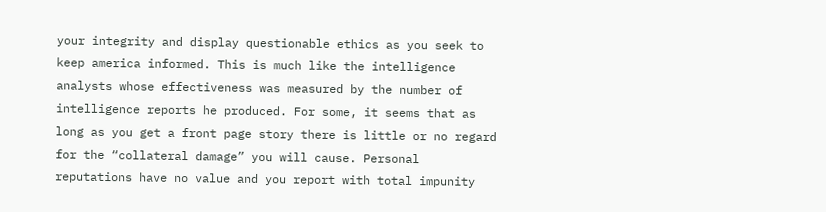your integrity and display questionable ethics as you seek to keep america informed. This is much like the intelligence analysts whose effectiveness was measured by the number of intelligence reports he produced. For some, it seems that as long as you get a front page story there is little or no regard for the “collateral damage” you will cause. Personal reputations have no value and you report with total impunity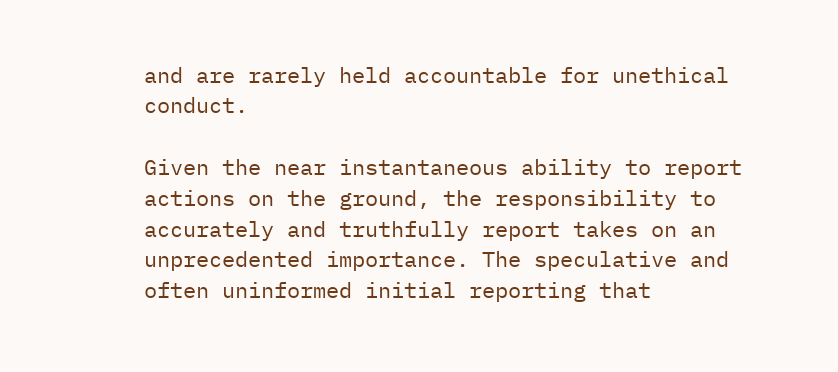and are rarely held accountable for unethical conduct.

Given the near instantaneous ability to report actions on the ground, the responsibility to accurately and truthfully report takes on an unprecedented importance. The speculative and often uninformed initial reporting that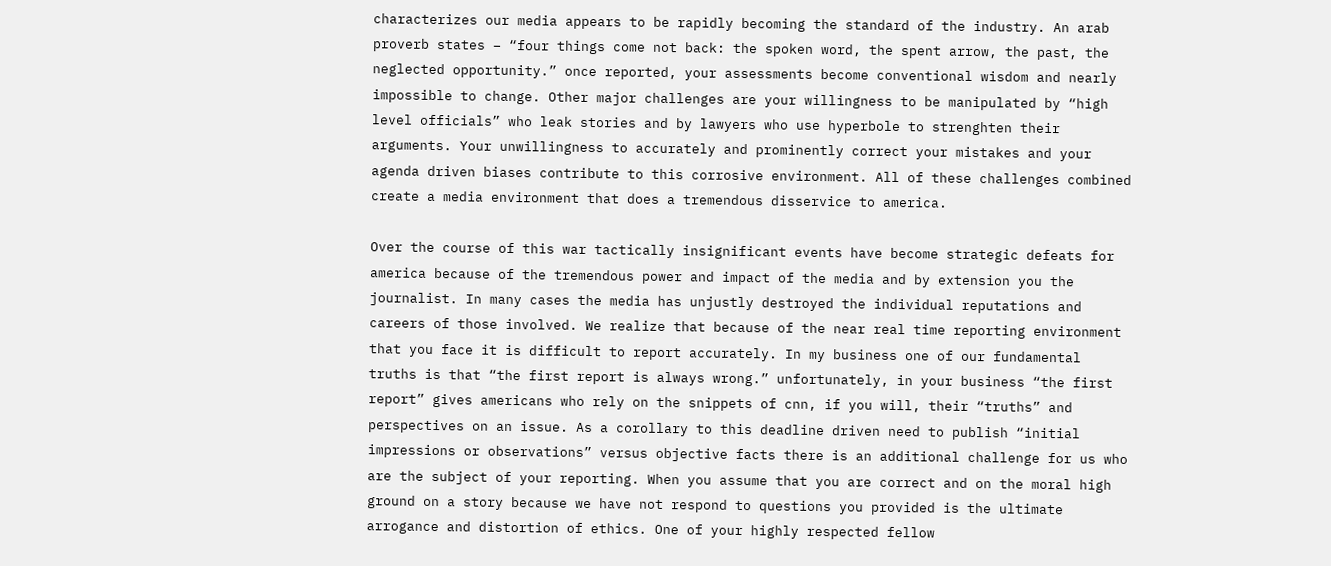characterizes our media appears to be rapidly becoming the standard of the industry. An arab proverb states – “four things come not back: the spoken word, the spent arrow, the past, the neglected opportunity.” once reported, your assessments become conventional wisdom and nearly impossible to change. Other major challenges are your willingness to be manipulated by “high level officials” who leak stories and by lawyers who use hyperbole to strenghten their arguments. Your unwillingness to accurately and prominently correct your mistakes and your agenda driven biases contribute to this corrosive environment. All of these challenges combined create a media environment that does a tremendous disservice to america.

Over the course of this war tactically insignificant events have become strategic defeats for america because of the tremendous power and impact of the media and by extension you the journalist. In many cases the media has unjustly destroyed the individual reputations and careers of those involved. We realize that because of the near real time reporting environment that you face it is difficult to report accurately. In my business one of our fundamental truths is that “the first report is always wrong.” unfortunately, in your business “the first report” gives americans who rely on the snippets of cnn, if you will, their “truths” and perspectives on an issue. As a corollary to this deadline driven need to publish “initial impressions or observations” versus objective facts there is an additional challenge for us who are the subject of your reporting. When you assume that you are correct and on the moral high ground on a story because we have not respond to questions you provided is the ultimate arrogance and distortion of ethics. One of your highly respected fellow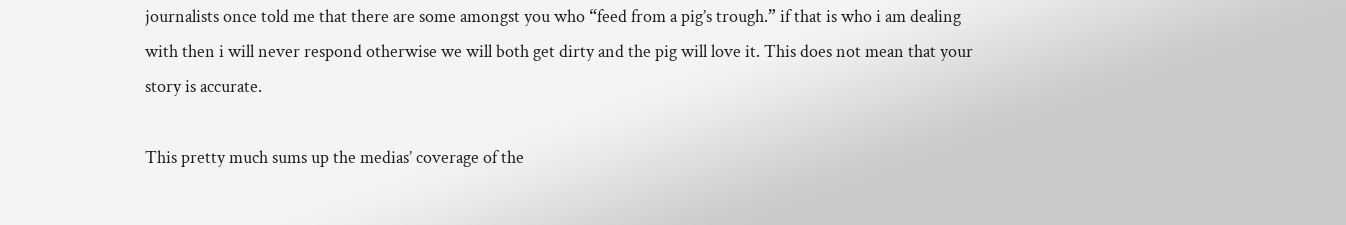journalists once told me that there are some amongst you who “feed from a pig’s trough.” if that is who i am dealing with then i will never respond otherwise we will both get dirty and the pig will love it. This does not mean that your story is accurate.

This pretty much sums up the medias’ coverage of the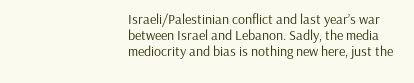Israeli/Palestinian conflict and last year’s war between Israel and Lebanon. Sadly, the media mediocrity and bias is nothing new here, just the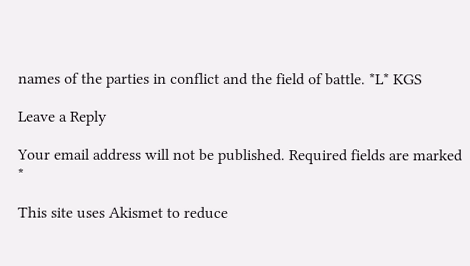names of the parties in conflict and the field of battle. *L* KGS

Leave a Reply

Your email address will not be published. Required fields are marked *

This site uses Akismet to reduce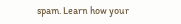spam. Learn how your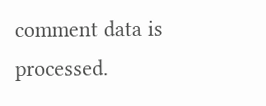comment data is processed.